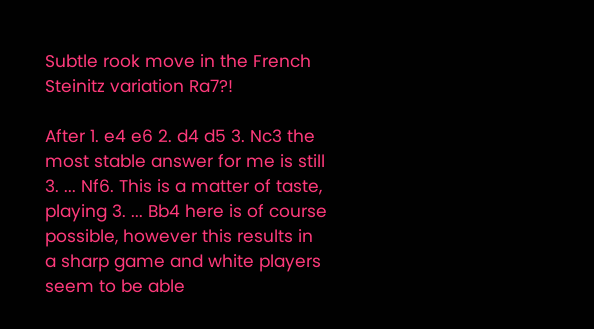Subtle rook move in the French Steinitz variation Ra7?!

After 1. e4 e6 2. d4 d5 3. Nc3 the most stable answer for me is still 3. ... Nf6. This is a matter of taste, playing 3. ... Bb4 here is of course possible, however this results in a sharp game and white players seem to be able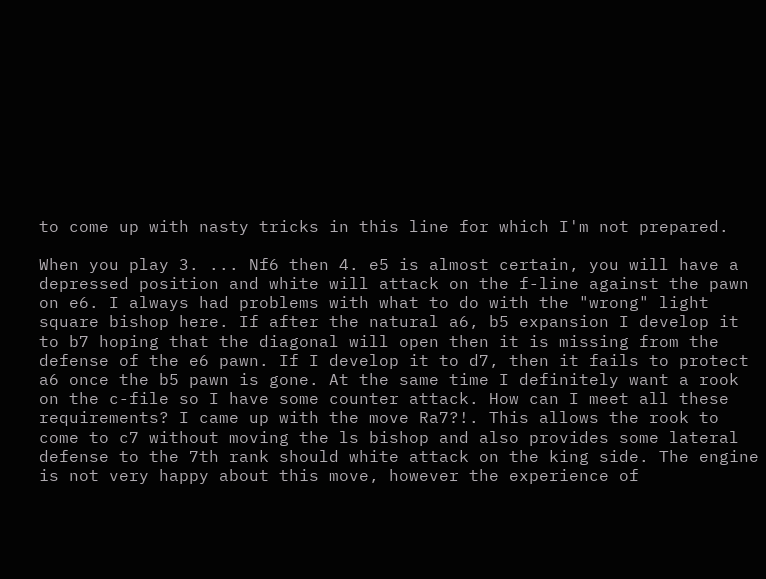to come up with nasty tricks in this line for which I'm not prepared.

When you play 3. ... Nf6 then 4. e5 is almost certain, you will have a depressed position and white will attack on the f-line against the pawn on e6. I always had problems with what to do with the "wrong" light square bishop here. If after the natural a6, b5 expansion I develop it to b7 hoping that the diagonal will open then it is missing from the defense of the e6 pawn. If I develop it to d7, then it fails to protect a6 once the b5 pawn is gone. At the same time I definitely want a rook on the c-file so I have some counter attack. How can I meet all these requirements? I came up with the move Ra7?!. This allows the rook to come to c7 without moving the ls bishop and also provides some lateral defense to the 7th rank should white attack on the king side. The engine is not very happy about this move, however the experience of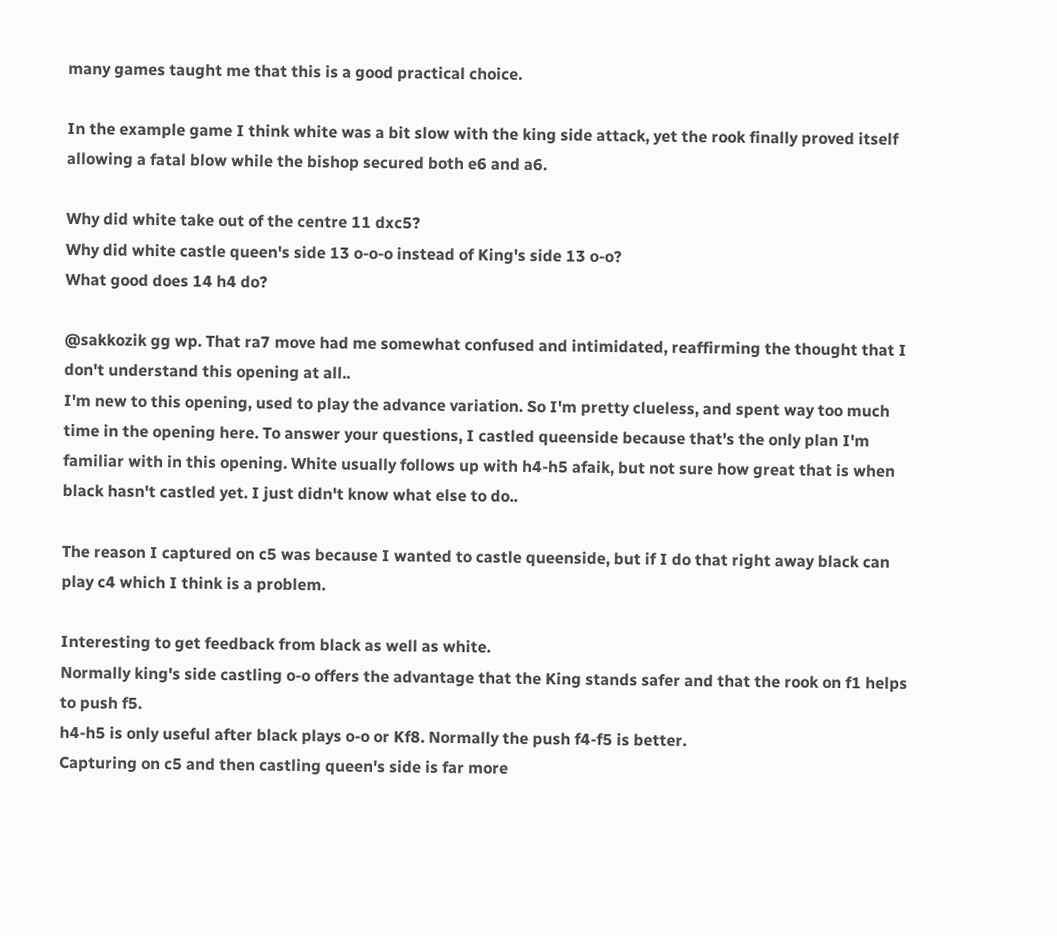many games taught me that this is a good practical choice.

In the example game I think white was a bit slow with the king side attack, yet the rook finally proved itself allowing a fatal blow while the bishop secured both e6 and a6.

Why did white take out of the centre 11 dxc5?
Why did white castle queen's side 13 o-o-o instead of King's side 13 o-o?
What good does 14 h4 do?

@sakkozik gg wp. That ra7 move had me somewhat confused and intimidated, reaffirming the thought that I don't understand this opening at all..
I'm new to this opening, used to play the advance variation. So I'm pretty clueless, and spent way too much time in the opening here. To answer your questions, I castled queenside because that's the only plan I'm familiar with in this opening. White usually follows up with h4-h5 afaik, but not sure how great that is when black hasn't castled yet. I just didn't know what else to do..

The reason I captured on c5 was because I wanted to castle queenside, but if I do that right away black can play c4 which I think is a problem.

Interesting to get feedback from black as well as white.
Normally king's side castling o-o offers the advantage that the King stands safer and that the rook on f1 helps to push f5.
h4-h5 is only useful after black plays o-o or Kf8. Normally the push f4-f5 is better.
Capturing on c5 and then castling queen's side is far more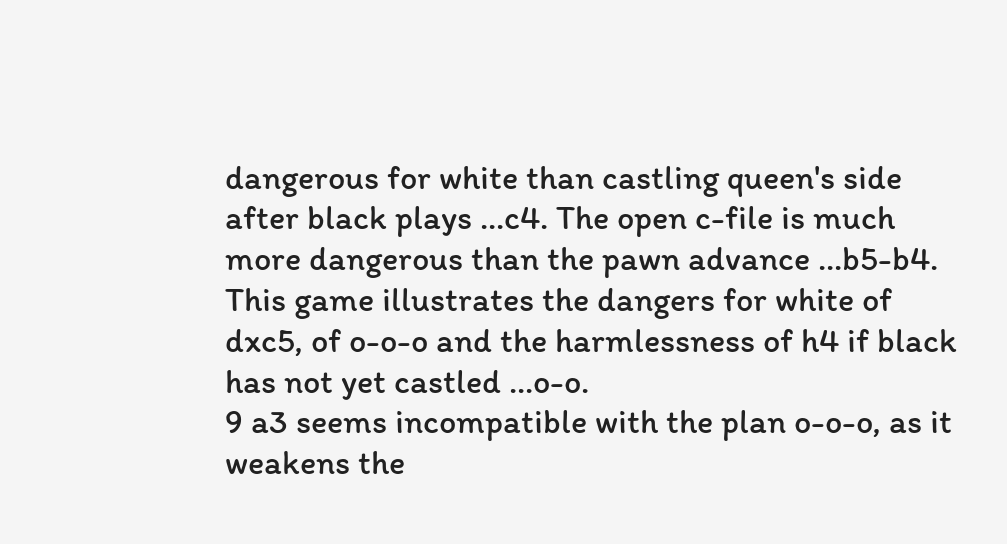dangerous for white than castling queen's side after black plays ...c4. The open c-file is much more dangerous than the pawn advance ...b5-b4.
This game illustrates the dangers for white of dxc5, of o-o-o and the harmlessness of h4 if black has not yet castled ...o-o.
9 a3 seems incompatible with the plan o-o-o, as it weakens the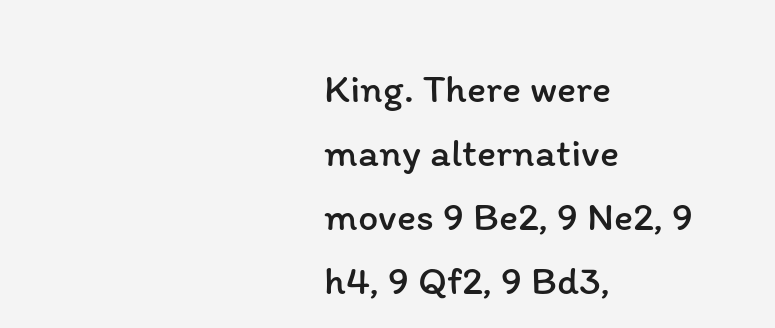King. There were many alternative moves 9 Be2, 9 Ne2, 9 h4, 9 Qf2, 9 Bd3,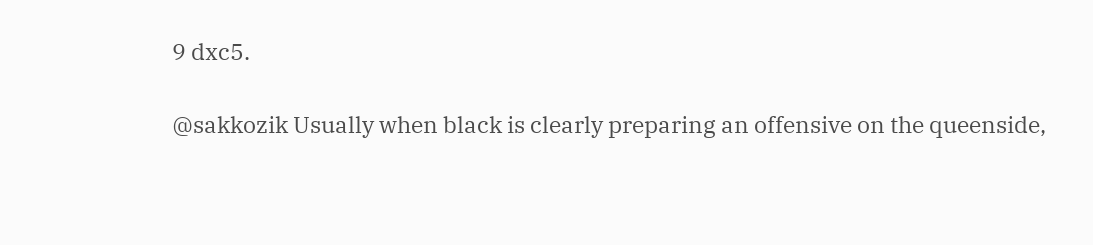9 dxc5.

@sakkozik Usually when black is clearly preparing an offensive on the queenside,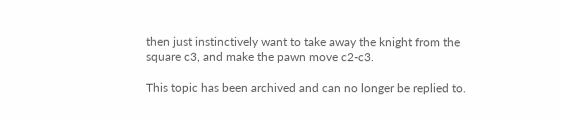then just instinctively want to take away the knight from the square c3, and make the pawn move c2-c3.

This topic has been archived and can no longer be replied to.